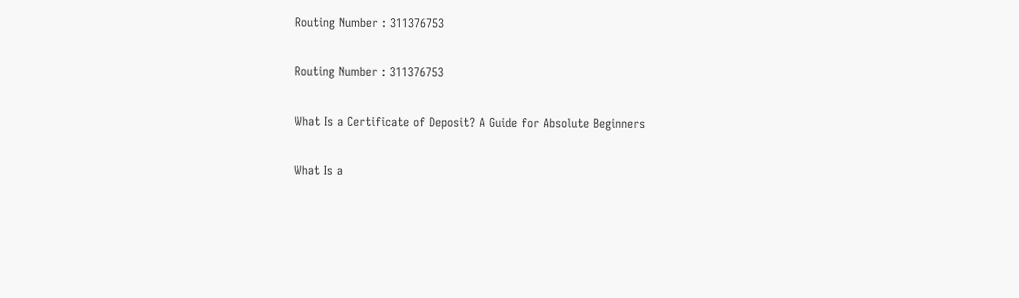Routing Number : 311376753

Routing Number : 311376753

What Is a Certificate of Deposit? A Guide for Absolute Beginners

What Is a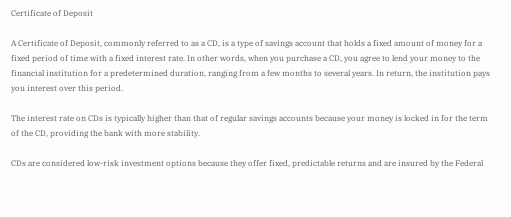Certificate of Deposit

A Certificate of Deposit, commonly referred to as a CD, is a type of savings account that holds a fixed amount of money for a fixed period of time with a fixed interest rate. In other words, when you purchase a CD, you agree to lend your money to the financial institution for a predetermined duration, ranging from a few months to several years. In return, the institution pays you interest over this period.

The interest rate on CDs is typically higher than that of regular savings accounts because your money is locked in for the term of the CD, providing the bank with more stability.

CDs are considered low-risk investment options because they offer fixed, predictable returns and are insured by the Federal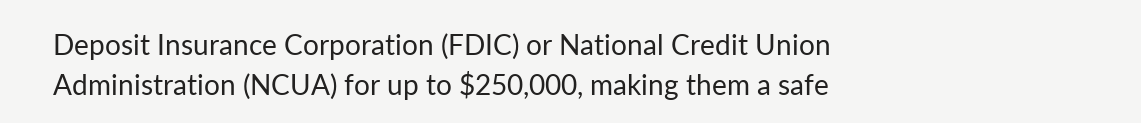Deposit Insurance Corporation (FDIC) or National Credit Union Administration (NCUA) for up to $250,000, making them a safe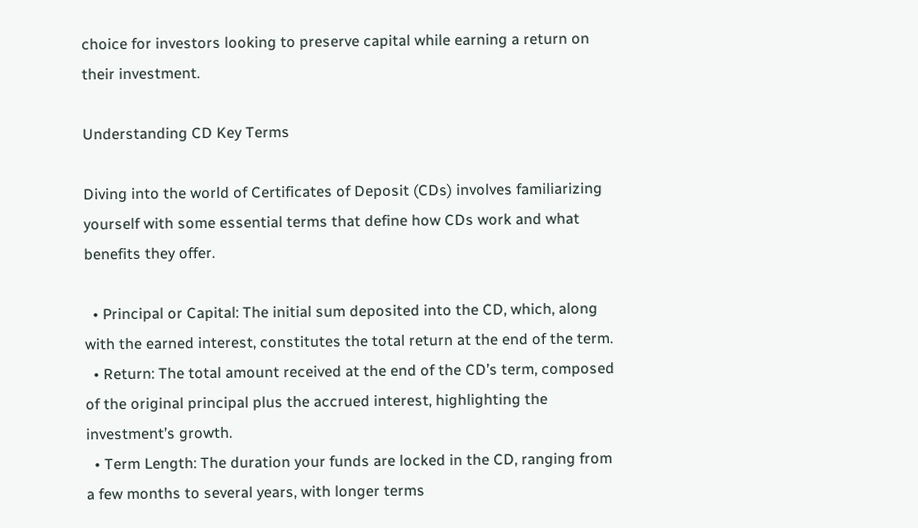choice for investors looking to preserve capital while earning a return on their investment.

Understanding CD Key Terms

Diving into the world of Certificates of Deposit (CDs) involves familiarizing yourself with some essential terms that define how CDs work and what benefits they offer.

  • Principal or Capital: The initial sum deposited into the CD, which, along with the earned interest, constitutes the total return at the end of the term.
  • Return: The total amount received at the end of the CD’s term, composed of the original principal plus the accrued interest, highlighting the investment’s growth.
  • Term Length: The duration your funds are locked in the CD, ranging from a few months to several years, with longer terms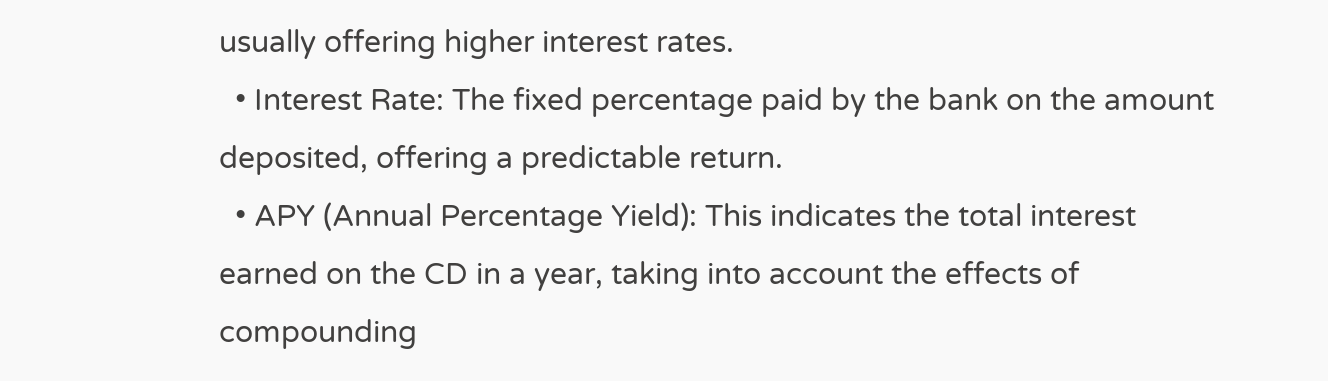usually offering higher interest rates.
  • Interest Rate: The fixed percentage paid by the bank on the amount deposited, offering a predictable return.
  • APY (Annual Percentage Yield): This indicates the total interest earned on the CD in a year, taking into account the effects of compounding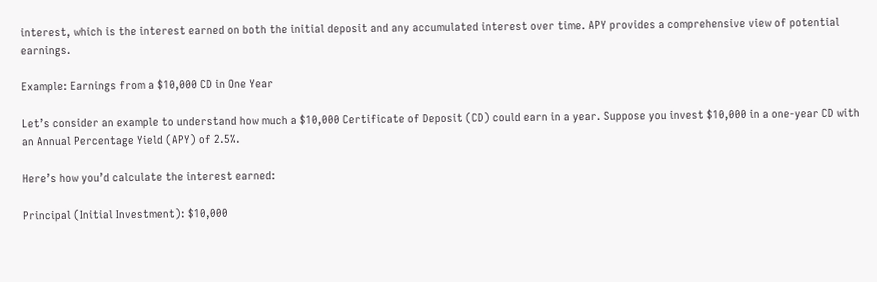interest, which is the interest earned on both the initial deposit and any accumulated interest over time. APY provides a comprehensive view of potential earnings.

Example: Earnings from a $10,000 CD in One Year

Let’s consider an example to understand how much a $10,000 Certificate of Deposit (CD) could earn in a year. Suppose you invest $10,000 in a one-year CD with an Annual Percentage Yield (APY) of 2.5%.

Here’s how you’d calculate the interest earned:

Principal (Initial Investment): $10,000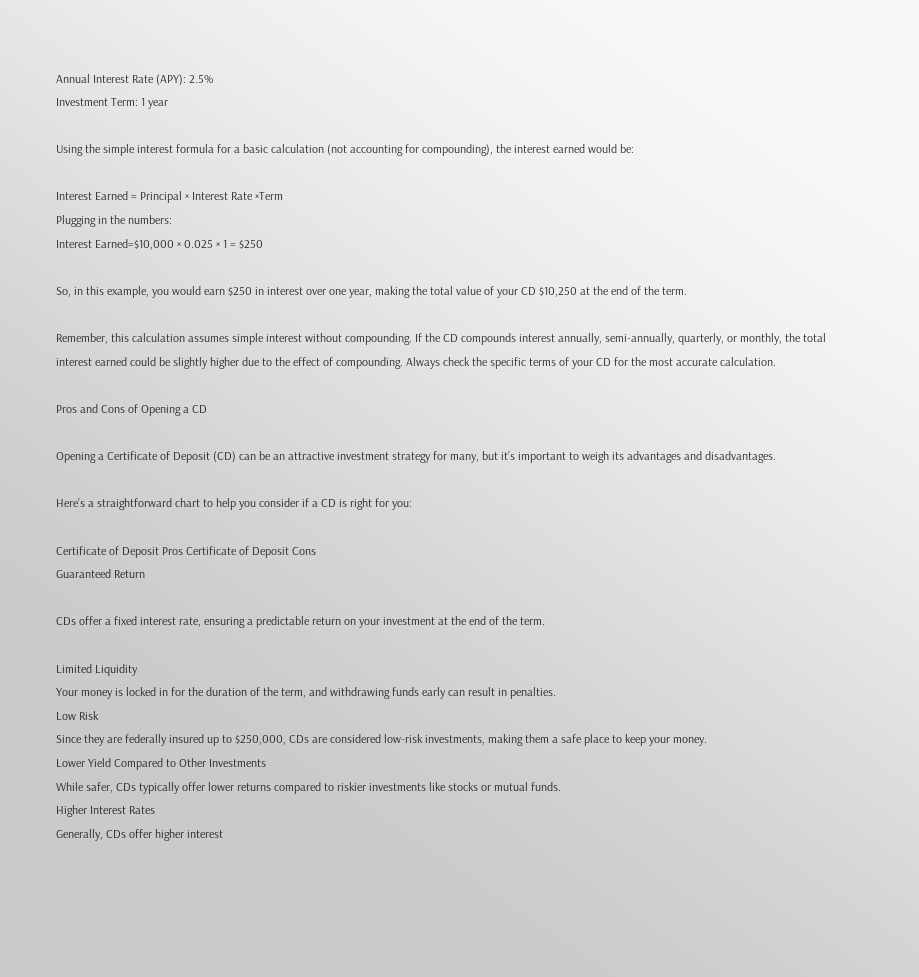Annual Interest Rate (APY): 2.5%
Investment Term: 1 year

Using the simple interest formula for a basic calculation (not accounting for compounding), the interest earned would be:

Interest Earned = Principal × Interest Rate ×Term
Plugging in the numbers:
Interest Earned=$10,000 × 0.025 × 1 = $250

So, in this example, you would earn $250 in interest over one year, making the total value of your CD $10,250 at the end of the term.

Remember, this calculation assumes simple interest without compounding. If the CD compounds interest annually, semi-annually, quarterly, or monthly, the total interest earned could be slightly higher due to the effect of compounding. Always check the specific terms of your CD for the most accurate calculation.

Pros and Cons of Opening a CD

Opening a Certificate of Deposit (CD) can be an attractive investment strategy for many, but it’s important to weigh its advantages and disadvantages.

Here’s a straightforward chart to help you consider if a CD is right for you:

Certificate of Deposit Pros Certificate of Deposit Cons
Guaranteed Return

CDs offer a fixed interest rate, ensuring a predictable return on your investment at the end of the term.

Limited Liquidity
Your money is locked in for the duration of the term, and withdrawing funds early can result in penalties.
Low Risk
Since they are federally insured up to $250,000, CDs are considered low-risk investments, making them a safe place to keep your money.
Lower Yield Compared to Other Investments
While safer, CDs typically offer lower returns compared to riskier investments like stocks or mutual funds.
Higher Interest Rates
Generally, CDs offer higher interest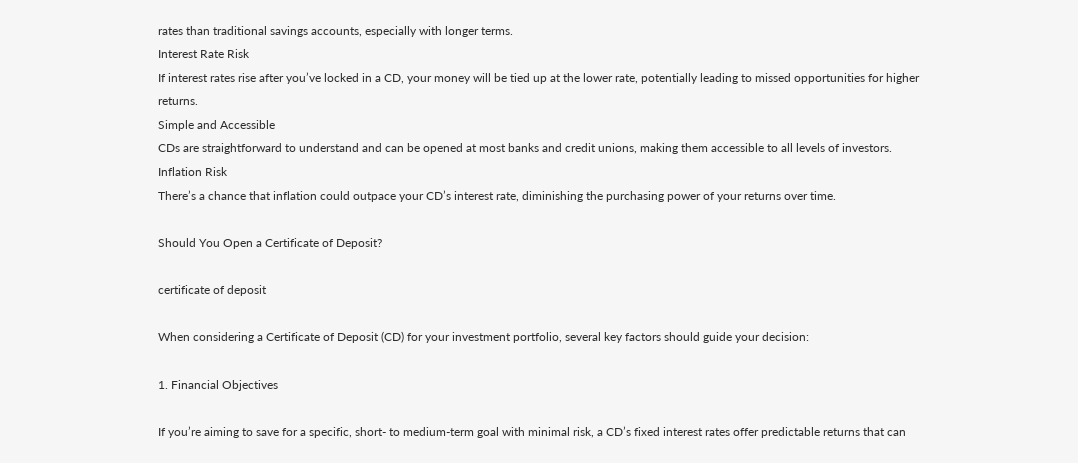rates than traditional savings accounts, especially with longer terms.
Interest Rate Risk
If interest rates rise after you’ve locked in a CD, your money will be tied up at the lower rate, potentially leading to missed opportunities for higher returns.
Simple and Accessible
CDs are straightforward to understand and can be opened at most banks and credit unions, making them accessible to all levels of investors.
Inflation Risk
There’s a chance that inflation could outpace your CD’s interest rate, diminishing the purchasing power of your returns over time.

Should You Open a Certificate of Deposit?

certificate of deposit

When considering a Certificate of Deposit (CD) for your investment portfolio, several key factors should guide your decision:

1. Financial Objectives

If you’re aiming to save for a specific, short- to medium-term goal with minimal risk, a CD’s fixed interest rates offer predictable returns that can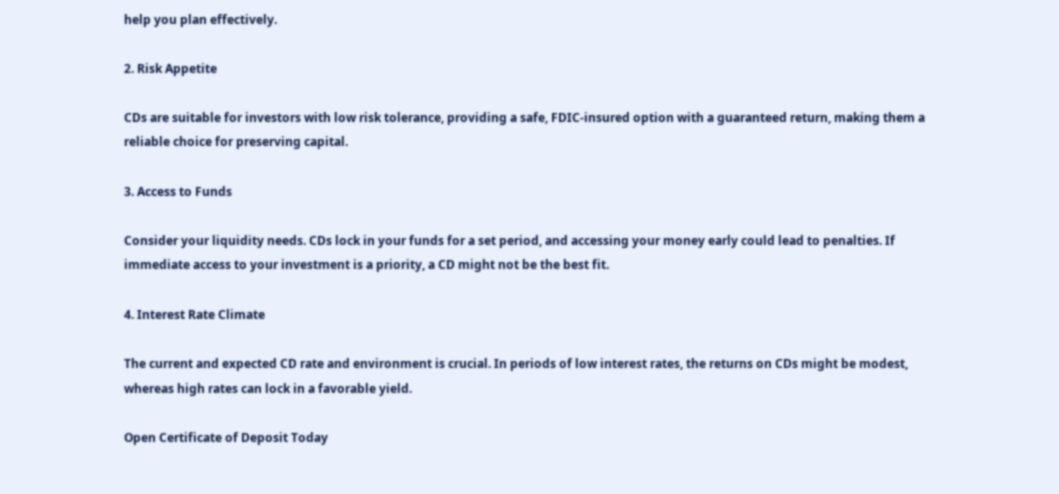help you plan effectively.

2. Risk Appetite

CDs are suitable for investors with low risk tolerance, providing a safe, FDIC-insured option with a guaranteed return, making them a reliable choice for preserving capital.

3. Access to Funds

Consider your liquidity needs. CDs lock in your funds for a set period, and accessing your money early could lead to penalties. If immediate access to your investment is a priority, a CD might not be the best fit.

4. Interest Rate Climate

The current and expected CD rate and environment is crucial. In periods of low interest rates, the returns on CDs might be modest, whereas high rates can lock in a favorable yield.

Open Certificate of Deposit Today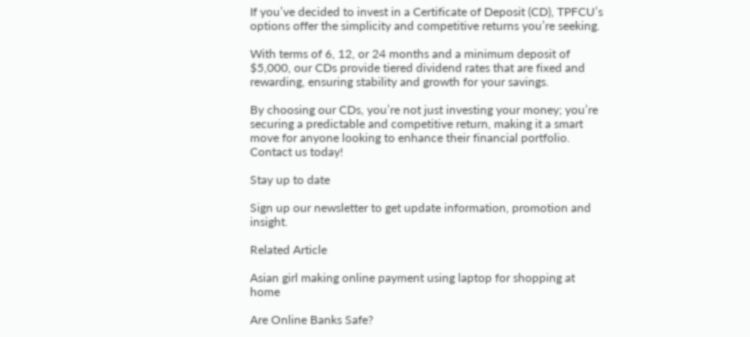If you’ve decided to invest in a Certificate of Deposit (CD), TPFCU’s options offer the simplicity and competitive returns you’re seeking.

With terms of 6, 12, or 24 months and a minimum deposit of $5,000, our CDs provide tiered dividend rates that are fixed and rewarding, ensuring stability and growth for your savings.

By choosing our CDs, you’re not just investing your money; you’re securing a predictable and competitive return, making it a smart move for anyone looking to enhance their financial portfolio. Contact us today!

Stay up to date

Sign up our newsletter to get update information, promotion and insight.

Related Article

Asian girl making online payment using laptop for shopping at home

Are Online Banks Safe?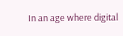In an age where digital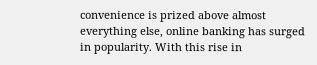convenience is prized above almost everything else, online banking has surged in popularity. With this rise in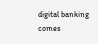digital banking comes